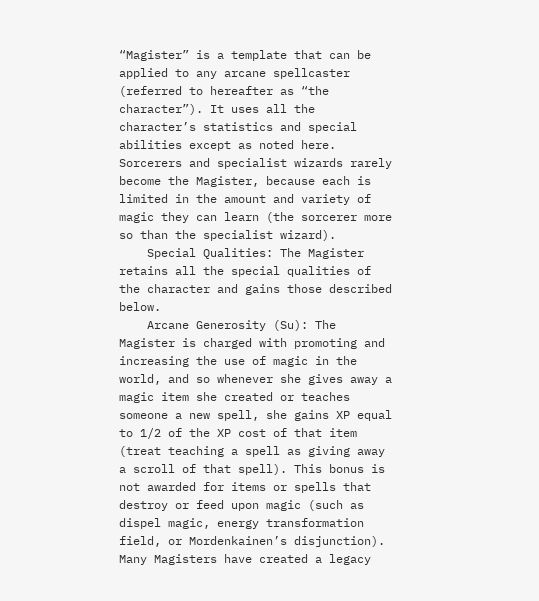“Magister” is a template that can be applied to any arcane spellcaster (referred to hereafter as “the character”). It uses all the character’s statistics and special abilities except as noted here. Sorcerers and specialist wizards rarely become the Magister, because each is limited in the amount and variety of magic they can learn (the sorcerer more so than the specialist wizard).
    Special Qualities: The Magister retains all the special qualities of the character and gains those described below.
    Arcane Generosity (Su): The Magister is charged with promoting and increasing the use of magic in the world, and so whenever she gives away a magic item she created or teaches someone a new spell, she gains XP equal to 1/2 of the XP cost of that item (treat teaching a spell as giving away a scroll of that spell). This bonus is not awarded for items or spells that destroy or feed upon magic (such as dispel magic, energy transformation field, or Mordenkainen’s disjunction). Many Magisters have created a legacy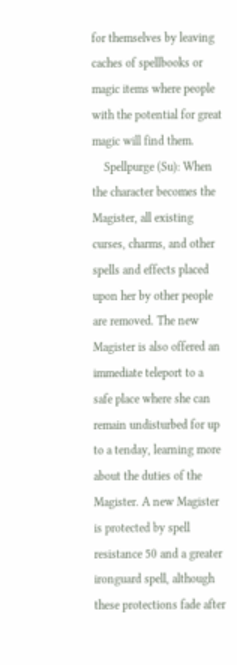for themselves by leaving caches of spellbooks or magic items where people with the potential for great magic will find them.
    Spellpurge (Su): When the character becomes the Magister, all existing curses, charms, and other spells and effects placed upon her by other people are removed. The new Magister is also offered an immediate teleport to a safe place where she can remain undisturbed for up to a tenday, learning more about the duties of the Magister. A new Magister is protected by spell resistance 50 and a greater ironguard spell, although these protections fade after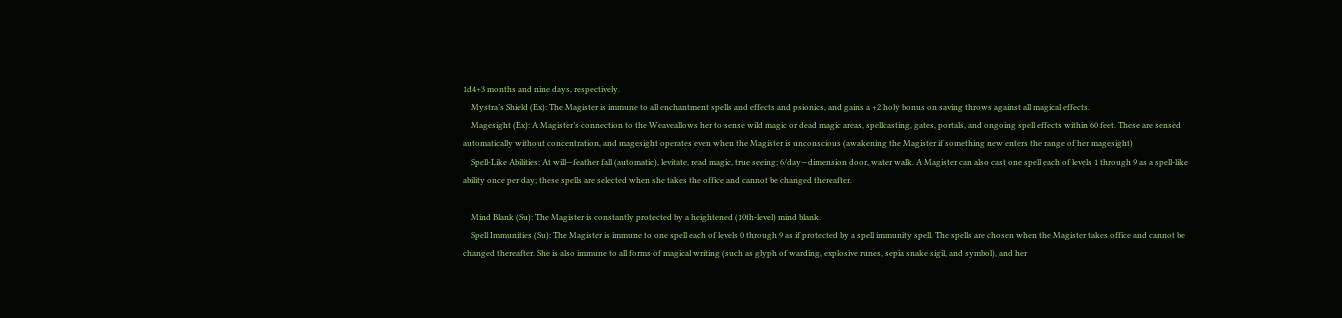1d4+3 months and nine days, respectively.
    Mystra’s Shield (Ex): The Magister is immune to all enchantment spells and effects and psionics, and gains a +2 holy bonus on saving throws against all magical effects.
    Magesight (Ex): A Magister’s connection to the Weaveallows her to sense wild magic or dead magic areas, spellcasting, gates, portals, and ongoing spell effects within 60 feet. These are sensed automatically without concentration, and magesight operates even when the Magister is unconscious (awakening the Magister if something new enters the range of her magesight)
    Spell-Like Abilities: At will—feather fall (automatic), levitate, read magic, true seeing; 6/day—dimension door, water walk. A Magister can also cast one spell each of levels 1 through 9 as a spell-like ability once per day; these spells are selected when she takes the office and cannot be changed thereafter.

    Mind Blank (Su): The Magister is constantly protected by a heightened (10th-level) mind blank.
    Spell Immunities (Su): The Magister is immune to one spell each of levels 0 through 9 as if protected by a spell immunity spell. The spells are chosen when the Magister takes office and cannot be changed thereafter. She is also immune to all forms of magical writing (such as glyph of warding, explosive runes, sepia snake sigil, and symbol), and her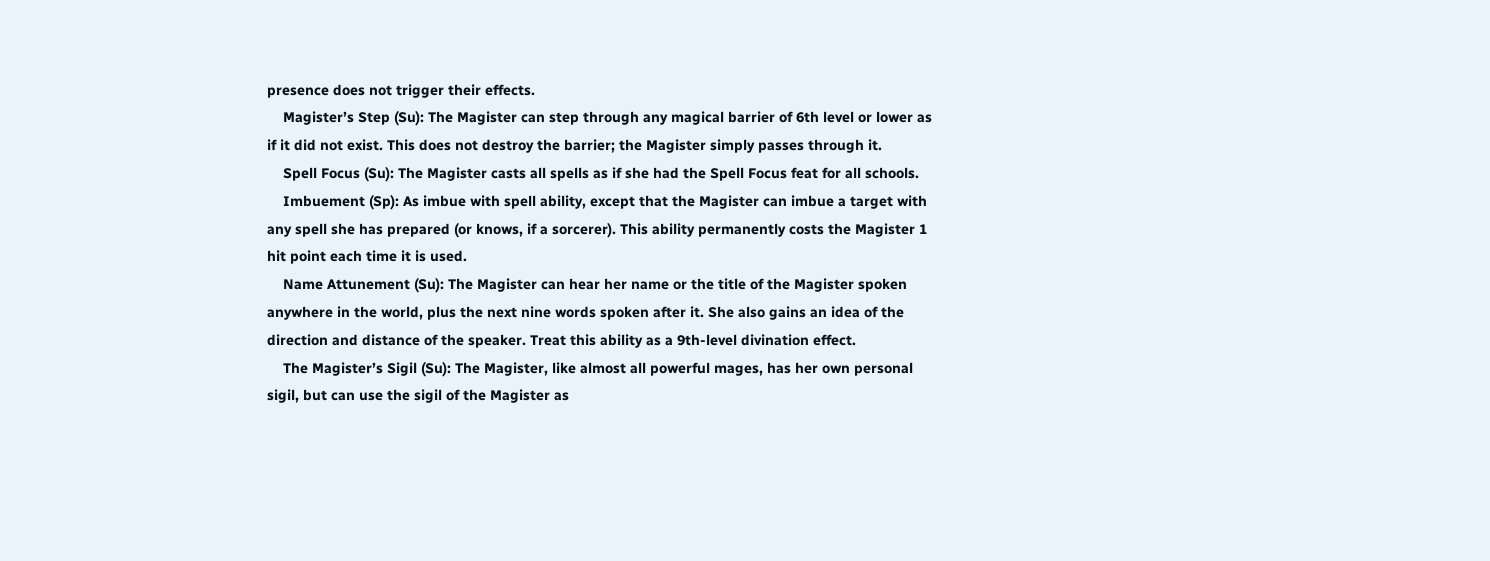presence does not trigger their effects.
    Magister’s Step (Su): The Magister can step through any magical barrier of 6th level or lower as if it did not exist. This does not destroy the barrier; the Magister simply passes through it.
    Spell Focus (Su): The Magister casts all spells as if she had the Spell Focus feat for all schools.
    Imbuement (Sp): As imbue with spell ability, except that the Magister can imbue a target with any spell she has prepared (or knows, if a sorcerer). This ability permanently costs the Magister 1 hit point each time it is used.
    Name Attunement (Su): The Magister can hear her name or the title of the Magister spoken anywhere in the world, plus the next nine words spoken after it. She also gains an idea of the direction and distance of the speaker. Treat this ability as a 9th-level divination effect.
    The Magister’s Sigil (Su): The Magister, like almost all powerful mages, has her own personal sigil, but can use the sigil of the Magister as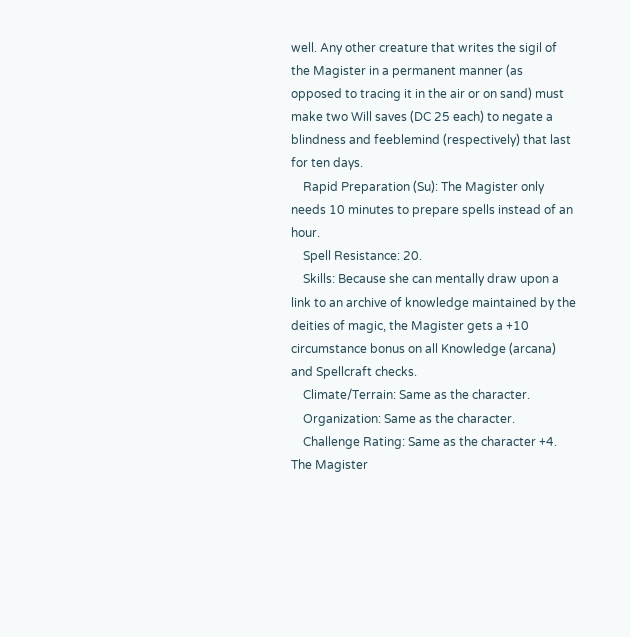well. Any other creature that writes the sigil of the Magister in a permanent manner (as opposed to tracing it in the air or on sand) must make two Will saves (DC 25 each) to negate a blindness and feeblemind (respectively) that last for ten days.
    Rapid Preparation (Su): The Magister only needs 10 minutes to prepare spells instead of an hour.
    Spell Resistance: 20.
    Skills: Because she can mentally draw upon a link to an archive of knowledge maintained by the deities of magic, the Magister gets a +10 circumstance bonus on all Knowledge (arcana) and Spellcraft checks.
    Climate/Terrain: Same as the character.
    Organization: Same as the character.
    Challenge Rating: Same as the character +4. The Magister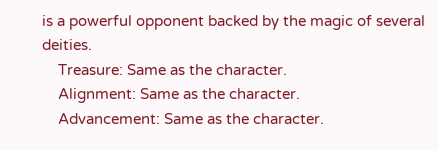is a powerful opponent backed by the magic of several deities.
    Treasure: Same as the character.
    Alignment: Same as the character.
    Advancement: Same as the character.